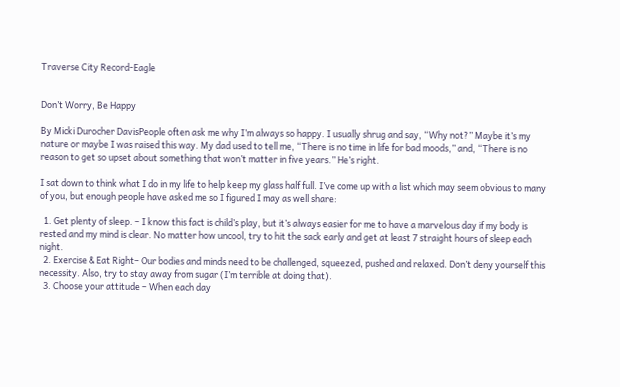Traverse City Record-Eagle


Don’t Worry, Be Happy

By Micki Durocher DavisPeople often ask me why I’m always so happy. I usually shrug and say, “Why not?” Maybe it’s my nature or maybe I was raised this way. My dad used to tell me, “There is no time in life for bad moods,” and, “There is no reason to get so upset about something that won’t matter in five years.” He’s right.

I sat down to think what I do in my life to help keep my glass half full. I’ve come up with a list which may seem obvious to many of you, but enough people have asked me so I figured I may as well share:

  1. Get plenty of sleep. – I know this fact is child’s play, but it’s always easier for me to have a marvelous day if my body is rested and my mind is clear. No matter how uncool, try to hit the sack early and get at least 7 straight hours of sleep each night.
  2. Exercise & Eat Right– Our bodies and minds need to be challenged, squeezed, pushed and relaxed. Don’t deny yourself this necessity. Also, try to stay away from sugar (I’m terrible at doing that).
  3. Choose your attitude – When each day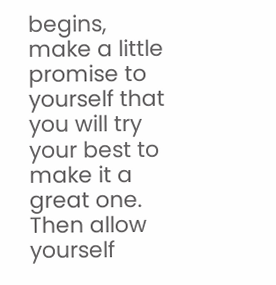begins, make a little promise to yourself that you will try your best to make it a great one. Then allow yourself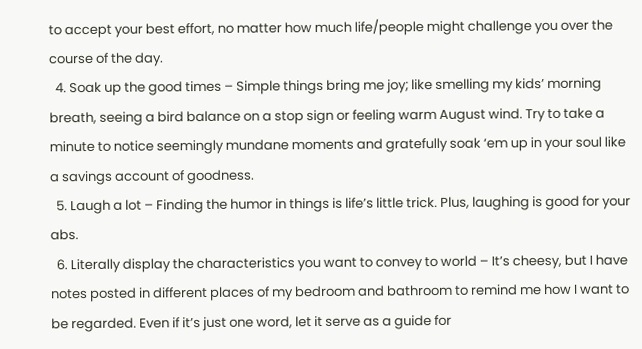to accept your best effort, no matter how much life/people might challenge you over the course of the day.
  4. Soak up the good times – Simple things bring me joy; like smelling my kids’ morning breath, seeing a bird balance on a stop sign or feeling warm August wind. Try to take a minute to notice seemingly mundane moments and gratefully soak ‘em up in your soul like a savings account of goodness.
  5. Laugh a lot – Finding the humor in things is life’s little trick. Plus, laughing is good for your abs.
  6. Literally display the characteristics you want to convey to world – It’s cheesy, but I have notes posted in different places of my bedroom and bathroom to remind me how I want to be regarded. Even if it’s just one word, let it serve as a guide for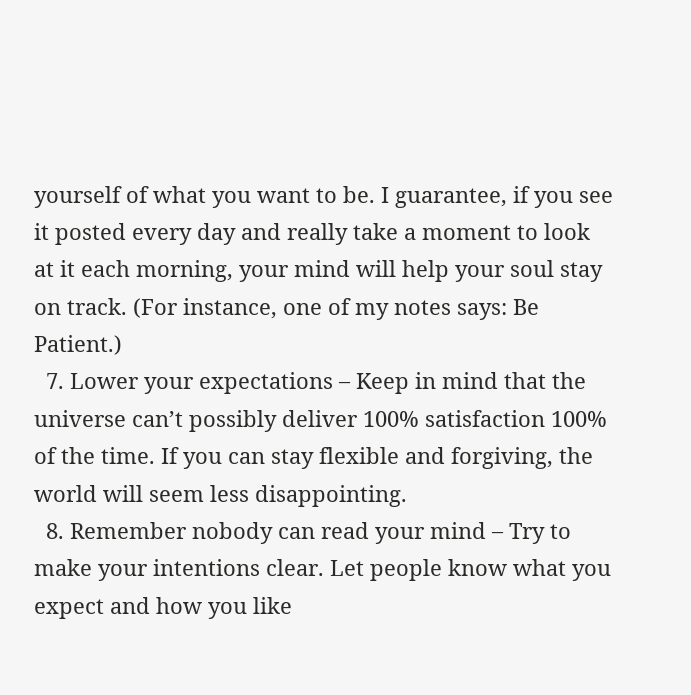yourself of what you want to be. I guarantee, if you see it posted every day and really take a moment to look at it each morning, your mind will help your soul stay on track. (For instance, one of my notes says: Be Patient.)
  7. Lower your expectations – Keep in mind that the universe can’t possibly deliver 100% satisfaction 100% of the time. If you can stay flexible and forgiving, the world will seem less disappointing.
  8. Remember nobody can read your mind – Try to make your intentions clear. Let people know what you expect and how you like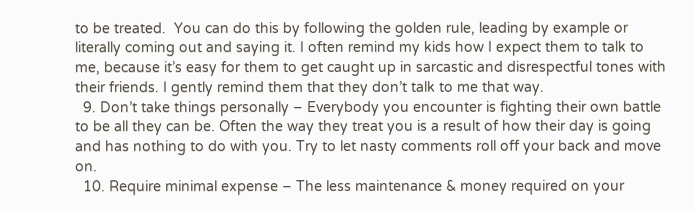to be treated.  You can do this by following the golden rule, leading by example or literally coming out and saying it. I often remind my kids how I expect them to talk to me, because it’s easy for them to get caught up in sarcastic and disrespectful tones with their friends. I gently remind them that they don’t talk to me that way.
  9. Don’t take things personally – Everybody you encounter is fighting their own battle to be all they can be. Often the way they treat you is a result of how their day is going and has nothing to do with you. Try to let nasty comments roll off your back and move on.
  10. Require minimal expense – The less maintenance & money required on your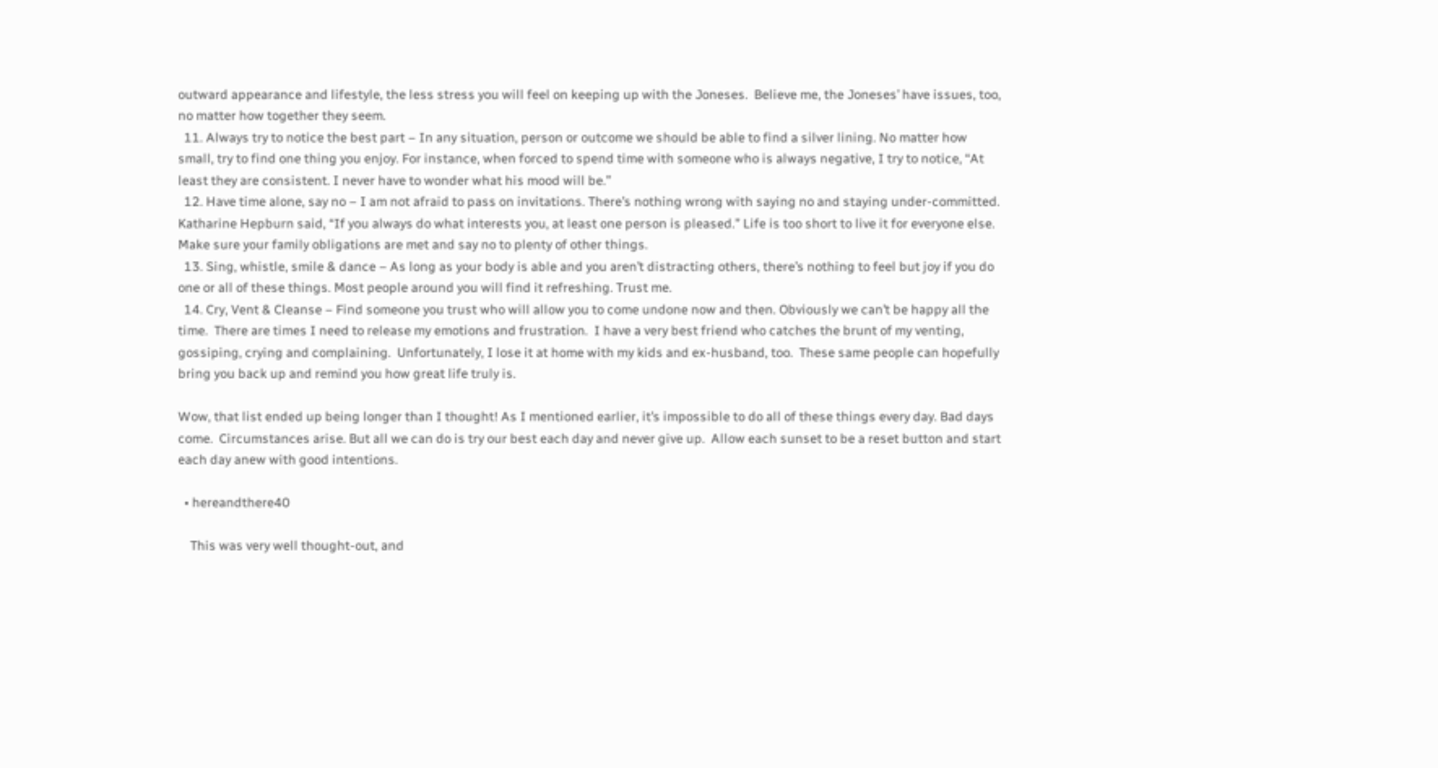outward appearance and lifestyle, the less stress you will feel on keeping up with the Joneses.  Believe me, the Joneses’ have issues, too, no matter how together they seem.
  11. Always try to notice the best part – In any situation, person or outcome we should be able to find a silver lining. No matter how small, try to find one thing you enjoy. For instance, when forced to spend time with someone who is always negative, I try to notice, “At least they are consistent. I never have to wonder what his mood will be.”
  12. Have time alone, say no – I am not afraid to pass on invitations. There’s nothing wrong with saying no and staying under-committed.  Katharine Hepburn said, “If you always do what interests you, at least one person is pleased.” Life is too short to live it for everyone else. Make sure your family obligations are met and say no to plenty of other things.
  13. Sing, whistle, smile & dance – As long as your body is able and you aren’t distracting others, there’s nothing to feel but joy if you do one or all of these things. Most people around you will find it refreshing. Trust me.
  14. Cry, Vent & Cleanse – Find someone you trust who will allow you to come undone now and then. Obviously we can’t be happy all the time.  There are times I need to release my emotions and frustration.  I have a very best friend who catches the brunt of my venting, gossiping, crying and complaining.  Unfortunately, I lose it at home with my kids and ex-husband, too.  These same people can hopefully bring you back up and remind you how great life truly is.

Wow, that list ended up being longer than I thought! As I mentioned earlier, it’s impossible to do all of these things every day. Bad days come.  Circumstances arise. But all we can do is try our best each day and never give up.  Allow each sunset to be a reset button and start each day anew with good intentions.

  • hereandthere40

    This was very well thought-out, and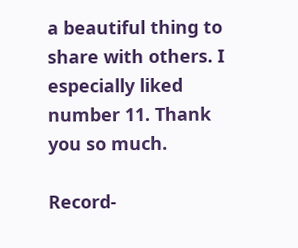a beautiful thing to share with others. I especially liked number 11. Thank you so much.

Record-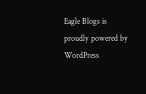Eagle Blogs is proudly powered by WordPress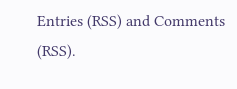Entries (RSS) and Comments (RSS).